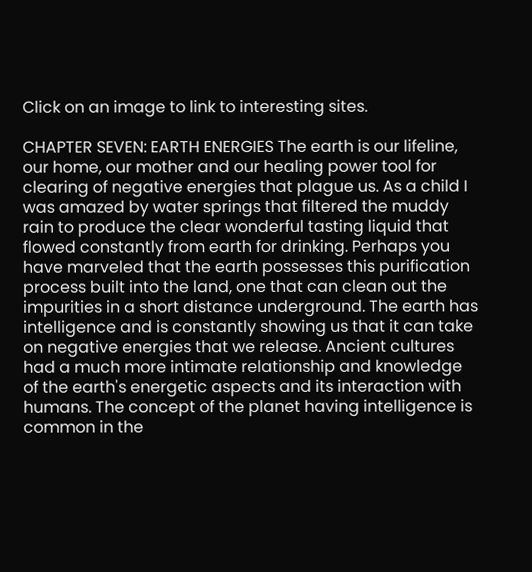Click on an image to link to interesting sites.

CHAPTER SEVEN: EARTH ENERGIES The earth is our lifeline, our home, our mother and our healing power tool for clearing of negative energies that plague us. As a child I was amazed by water springs that filtered the muddy rain to produce the clear wonderful tasting liquid that flowed constantly from earth for drinking. Perhaps you have marveled that the earth possesses this purification process built into the land, one that can clean out the impurities in a short distance underground. The earth has intelligence and is constantly showing us that it can take on negative energies that we release. Ancient cultures had a much more intimate relationship and knowledge of the earth's energetic aspects and its interaction with humans. The concept of the planet having intelligence is common in the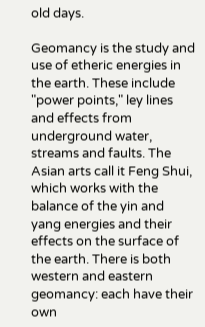old days.

Geomancy is the study and use of etheric energies in the earth. These include "power points," ley lines and effects from underground water, streams and faults. The Asian arts call it Feng Shui, which works with the balance of the yin and yang energies and their effects on the surface of the earth. There is both western and eastern geomancy: each have their own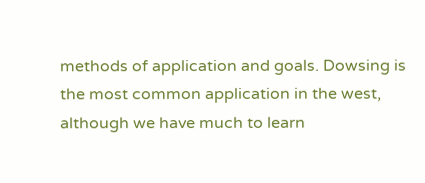methods of application and goals. Dowsing is the most common application in the west, although we have much to learn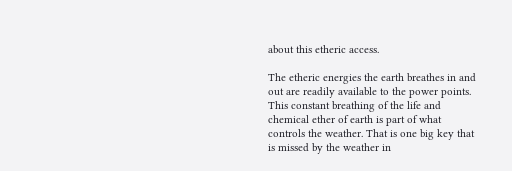about this etheric access.

The etheric energies the earth breathes in and out are readily available to the power points. This constant breathing of the life and chemical ether of earth is part of what controls the weather. That is one big key that is missed by the weather in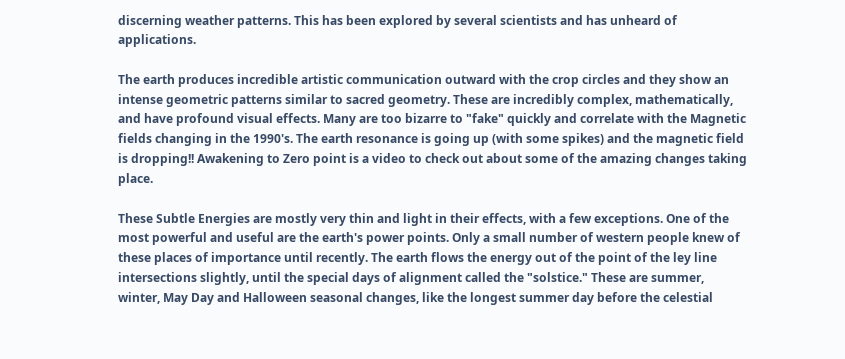discerning weather patterns. This has been explored by several scientists and has unheard of applications.

The earth produces incredible artistic communication outward with the crop circles and they show an intense geometric patterns similar to sacred geometry. These are incredibly complex, mathematically, and have profound visual effects. Many are too bizarre to "fake" quickly and correlate with the Magnetic fields changing in the 1990's. The earth resonance is going up (with some spikes) and the magnetic field is dropping!! Awakening to Zero point is a video to check out about some of the amazing changes taking place.

These Subtle Energies are mostly very thin and light in their effects, with a few exceptions. One of the most powerful and useful are the earth's power points. Only a small number of western people knew of these places of importance until recently. The earth flows the energy out of the point of the ley line intersections slightly, until the special days of alignment called the "solstice." These are summer, winter, May Day and Halloween seasonal changes, like the longest summer day before the celestial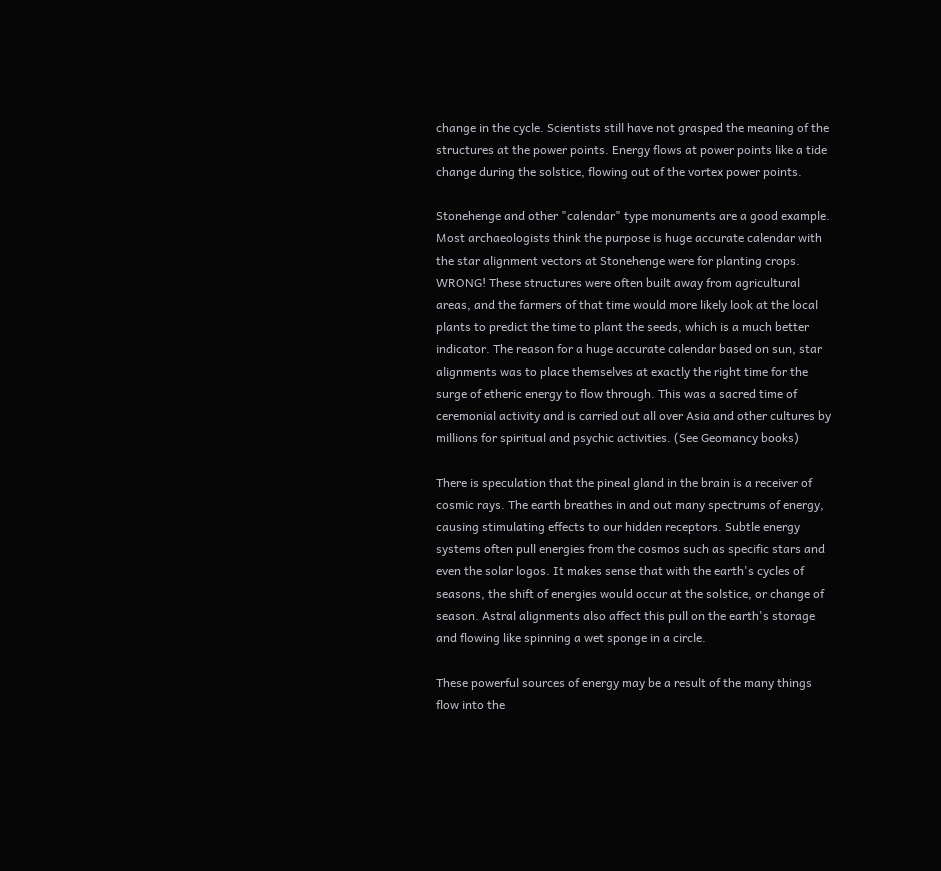change in the cycle. Scientists still have not grasped the meaning of the structures at the power points. Energy flows at power points like a tide change during the solstice, flowing out of the vortex power points.

Stonehenge and other "calendar" type monuments are a good example. Most archaeologists think the purpose is huge accurate calendar with the star alignment vectors at Stonehenge were for planting crops. WRONG! These structures were often built away from agricultural areas, and the farmers of that time would more likely look at the local plants to predict the time to plant the seeds, which is a much better indicator. The reason for a huge accurate calendar based on sun, star alignments was to place themselves at exactly the right time for the surge of etheric energy to flow through. This was a sacred time of ceremonial activity and is carried out all over Asia and other cultures by millions for spiritual and psychic activities. (See Geomancy books)

There is speculation that the pineal gland in the brain is a receiver of cosmic rays. The earth breathes in and out many spectrums of energy, causing stimulating effects to our hidden receptors. Subtle energy systems often pull energies from the cosmos such as specific stars and even the solar logos. It makes sense that with the earth's cycles of seasons, the shift of energies would occur at the solstice, or change of season. Astral alignments also affect this pull on the earth's storage and flowing like spinning a wet sponge in a circle.

These powerful sources of energy may be a result of the many things flow into the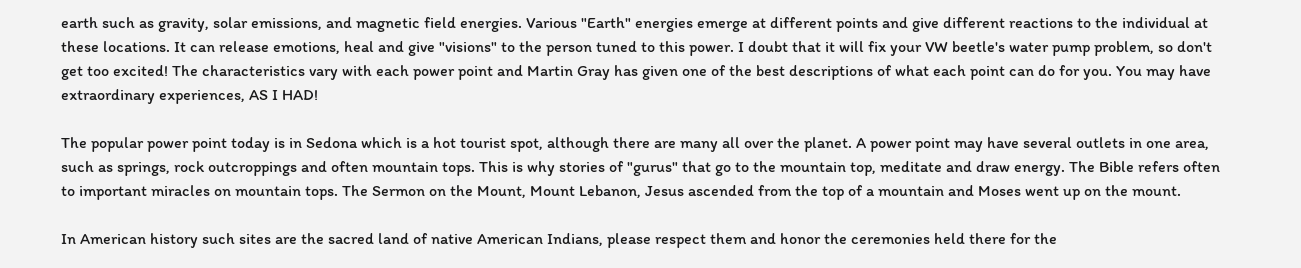earth such as gravity, solar emissions, and magnetic field energies. Various "Earth" energies emerge at different points and give different reactions to the individual at these locations. It can release emotions, heal and give "visions" to the person tuned to this power. I doubt that it will fix your VW beetle's water pump problem, so don't get too excited! The characteristics vary with each power point and Martin Gray has given one of the best descriptions of what each point can do for you. You may have extraordinary experiences, AS I HAD!

The popular power point today is in Sedona which is a hot tourist spot, although there are many all over the planet. A power point may have several outlets in one area, such as springs, rock outcroppings and often mountain tops. This is why stories of "gurus" that go to the mountain top, meditate and draw energy. The Bible refers often to important miracles on mountain tops. The Sermon on the Mount, Mount Lebanon, Jesus ascended from the top of a mountain and Moses went up on the mount.

In American history such sites are the sacred land of native American Indians, please respect them and honor the ceremonies held there for the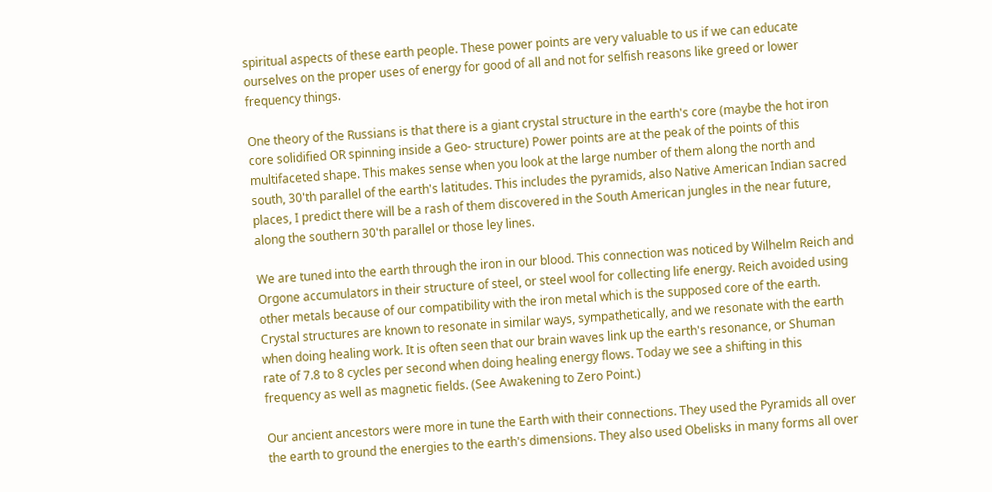spiritual aspects of these earth people. These power points are very valuable to us if we can educate ourselves on the proper uses of energy for good of all and not for selfish reasons like greed or lower frequency things.

One theory of the Russians is that there is a giant crystal structure in the earth's core (maybe the hot iron core solidified OR spinning inside a Geo- structure) Power points are at the peak of the points of this multifaceted shape. This makes sense when you look at the large number of them along the north and south, 30'th parallel of the earth's latitudes. This includes the pyramids, also Native American Indian sacred places, I predict there will be a rash of them discovered in the South American jungles in the near future, along the southern 30'th parallel or those ley lines.

We are tuned into the earth through the iron in our blood. This connection was noticed by Wilhelm Reich and Orgone accumulators in their structure of steel, or steel wool for collecting life energy. Reich avoided using other metals because of our compatibility with the iron metal which is the supposed core of the earth. Crystal structures are known to resonate in similar ways, sympathetically, and we resonate with the earth when doing healing work. It is often seen that our brain waves link up the earth's resonance, or Shuman rate of 7.8 to 8 cycles per second when doing healing energy flows. Today we see a shifting in this frequency as well as magnetic fields. (See Awakening to Zero Point.)

Our ancient ancestors were more in tune the Earth with their connections. They used the Pyramids all over the earth to ground the energies to the earth's dimensions. They also used Obelisks in many forms all over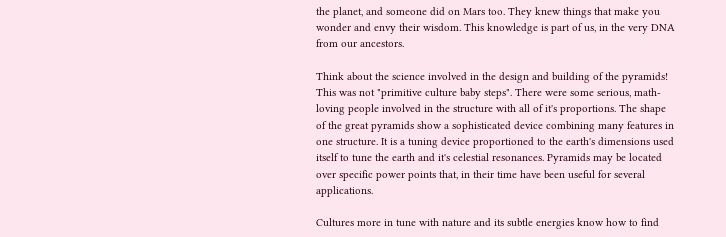the planet, and someone did on Mars too. They knew things that make you wonder and envy their wisdom. This knowledge is part of us, in the very DNA from our ancestors.

Think about the science involved in the design and building of the pyramids! This was not "primitive culture baby steps". There were some serious, math-loving people involved in the structure with all of it's proportions. The shape of the great pyramids show a sophisticated device combining many features in one structure. It is a tuning device proportioned to the earth's dimensions used itself to tune the earth and it's celestial resonances. Pyramids may be located over specific power points that, in their time have been useful for several applications.

Cultures more in tune with nature and its subtle energies know how to find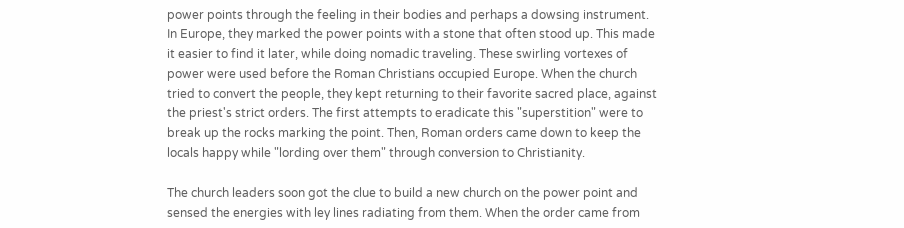power points through the feeling in their bodies and perhaps a dowsing instrument. In Europe, they marked the power points with a stone that often stood up. This made it easier to find it later, while doing nomadic traveling. These swirling vortexes of power were used before the Roman Christians occupied Europe. When the church tried to convert the people, they kept returning to their favorite sacred place, against the priest's strict orders. The first attempts to eradicate this "superstition" were to break up the rocks marking the point. Then, Roman orders came down to keep the locals happy while "lording over them" through conversion to Christianity.

The church leaders soon got the clue to build a new church on the power point and sensed the energies with ley lines radiating from them. When the order came from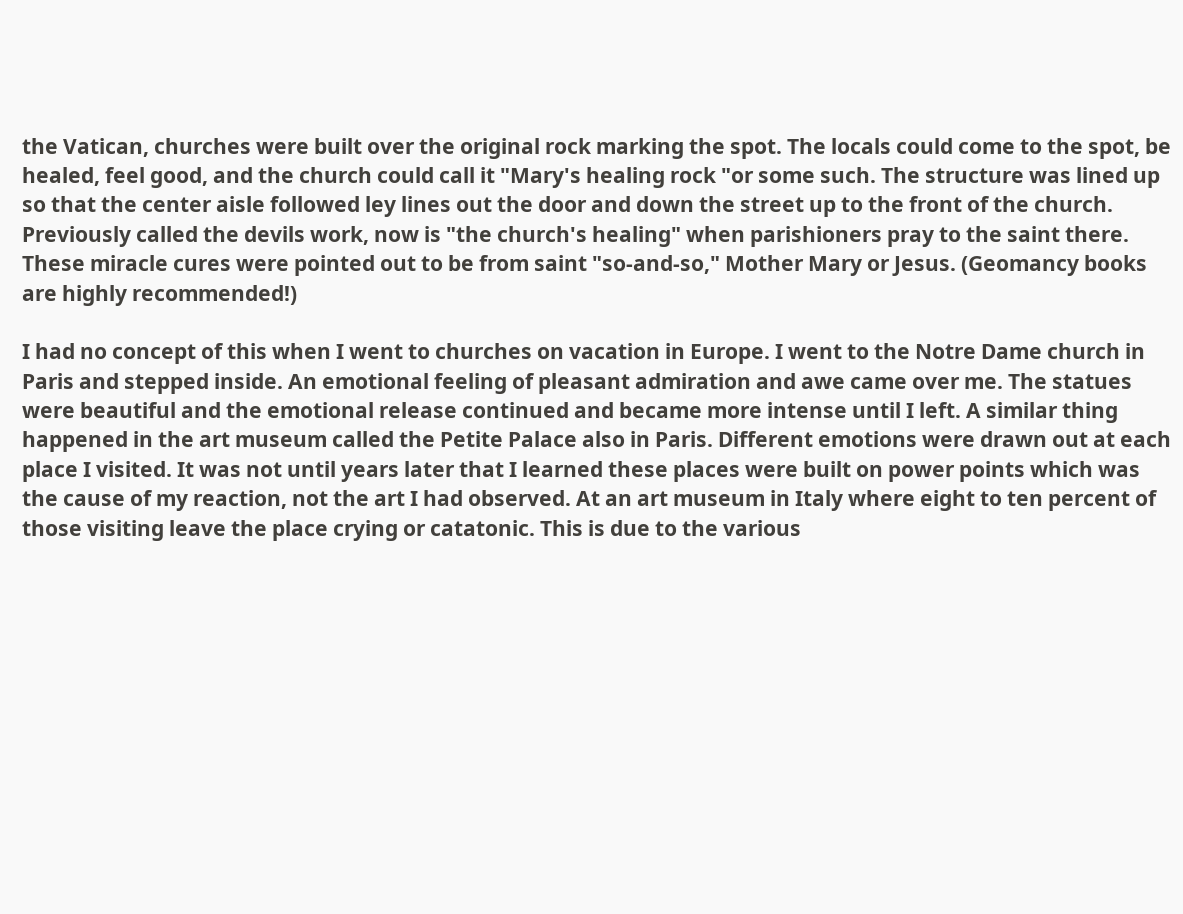the Vatican, churches were built over the original rock marking the spot. The locals could come to the spot, be healed, feel good, and the church could call it "Mary's healing rock "or some such. The structure was lined up so that the center aisle followed ley lines out the door and down the street up to the front of the church. Previously called the devils work, now is "the church's healing" when parishioners pray to the saint there. These miracle cures were pointed out to be from saint "so-and-so," Mother Mary or Jesus. (Geomancy books are highly recommended!)

I had no concept of this when I went to churches on vacation in Europe. I went to the Notre Dame church in Paris and stepped inside. An emotional feeling of pleasant admiration and awe came over me. The statues were beautiful and the emotional release continued and became more intense until I left. A similar thing happened in the art museum called the Petite Palace also in Paris. Different emotions were drawn out at each place I visited. It was not until years later that I learned these places were built on power points which was the cause of my reaction, not the art I had observed. At an art museum in Italy where eight to ten percent of those visiting leave the place crying or catatonic. This is due to the various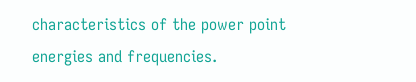characteristics of the power point energies and frequencies.